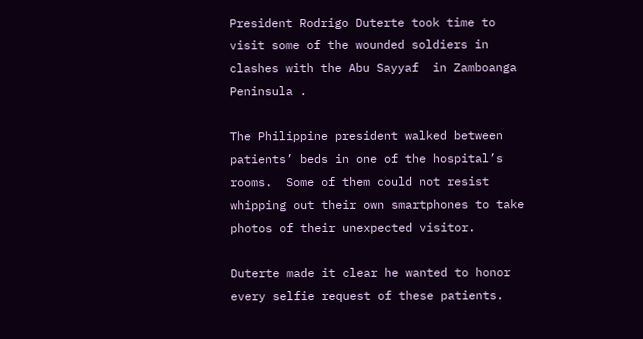President Rodrigo Duterte took time to visit some of the wounded soldiers in clashes with the Abu Sayyaf  in Zamboanga Peninsula .

The Philippine president walked between patients’ beds in one of the hospital’s rooms.  Some of them could not resist whipping out their own smartphones to take photos of their unexpected visitor.

Duterte made it clear he wanted to honor every selfie request of these patients.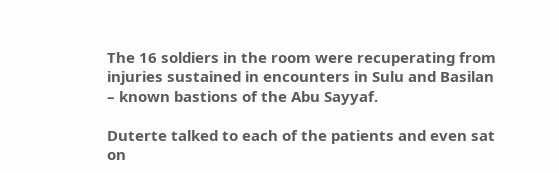The 16 soldiers in the room were recuperating from injuries sustained in encounters in Sulu and Basilan – known bastions of the Abu Sayyaf.

Duterte talked to each of the patients and even sat on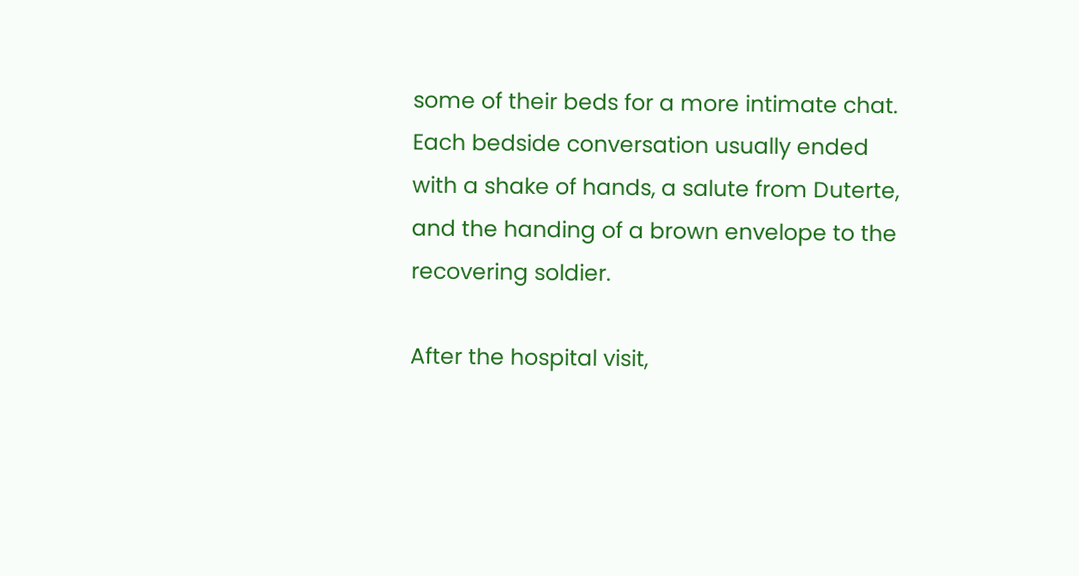some of their beds for a more intimate chat. Each bedside conversation usually ended with a shake of hands, a salute from Duterte, and the handing of a brown envelope to the recovering soldier.

After the hospital visit,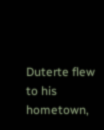Duterte flew to his hometown,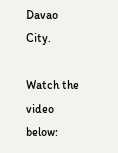Davao City.

Watch the video below: